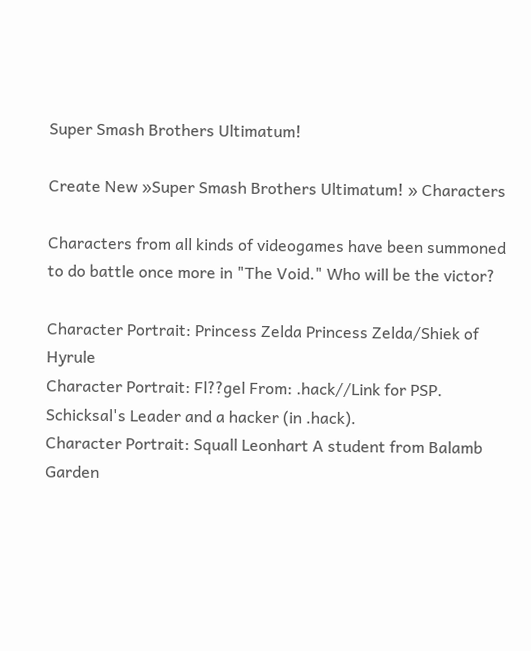Super Smash Brothers Ultimatum!

Create New »Super Smash Brothers Ultimatum! » Characters

Characters from all kinds of videogames have been summoned to do battle once more in "The Void." Who will be the victor?

Character Portrait: Princess Zelda Princess Zelda/Shiek of Hyrule
Character Portrait: Fl??gel From: .hack//Link for PSP. Schicksal's Leader and a hacker (in .hack).
Character Portrait: Squall Leonhart A student from Balamb Garden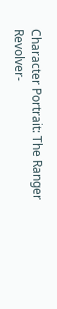Character Portrait: The Ranger Revolver-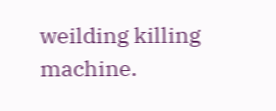weilding killing machine.